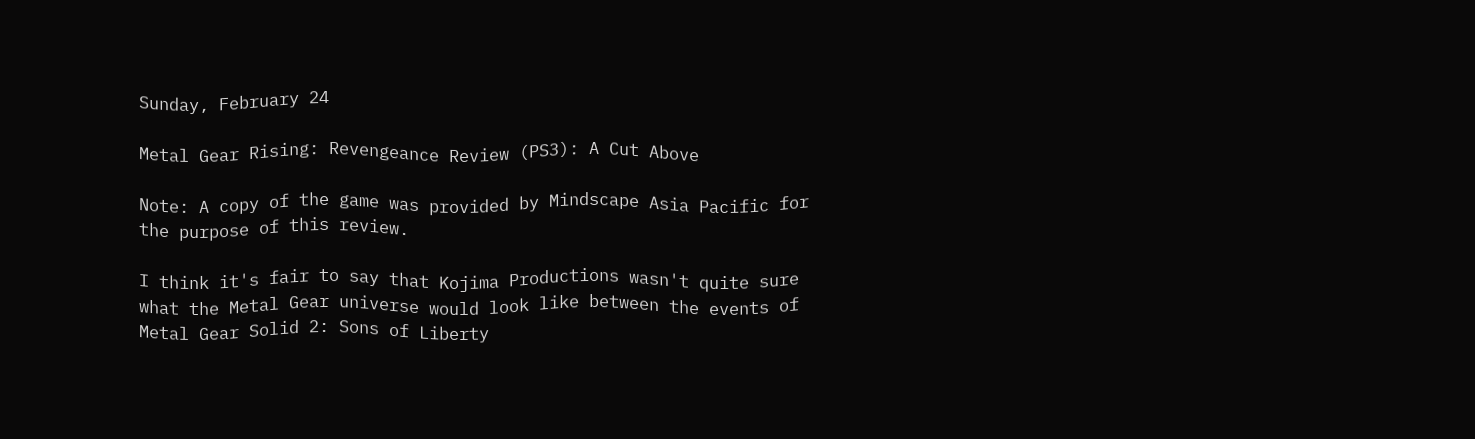Sunday, February 24

Metal Gear Rising: Revengeance Review (PS3): A Cut Above

Note: A copy of the game was provided by Mindscape Asia Pacific for the purpose of this review.

I think it's fair to say that Kojima Productions wasn't quite sure what the Metal Gear universe would look like between the events of Metal Gear Solid 2: Sons of Liberty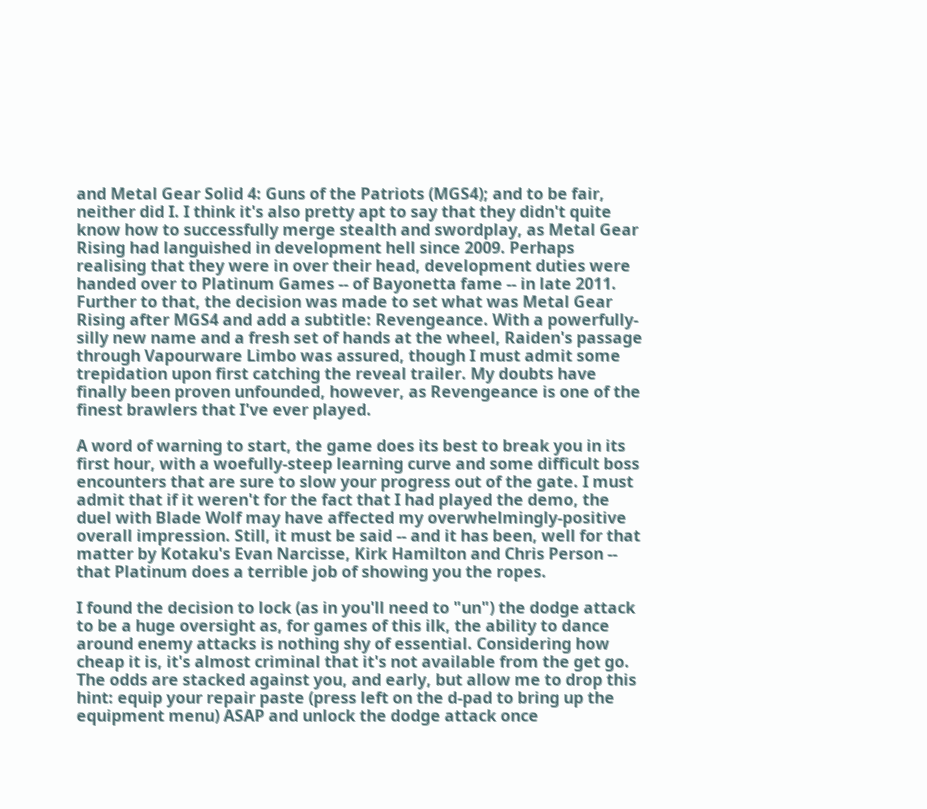and Metal Gear Solid 4: Guns of the Patriots (MGS4); and to be fair, neither did I. I think it's also pretty apt to say that they didn't quite know how to successfully merge stealth and swordplay, as Metal Gear Rising had languished in development hell since 2009. Perhaps realising that they were in over their head, development duties were handed over to Platinum Games -- of Bayonetta fame -- in late 2011. Further to that, the decision was made to set what was Metal Gear Rising after MGS4 and add a subtitle: Revengeance. With a powerfully-silly new name and a fresh set of hands at the wheel, Raiden's passage through Vapourware Limbo was assured, though I must admit some trepidation upon first catching the reveal trailer. My doubts have finally been proven unfounded, however, as Revengeance is one of the finest brawlers that I've ever played.

A word of warning to start, the game does its best to break you in its first hour, with a woefully-steep learning curve and some difficult boss encounters that are sure to slow your progress out of the gate. I must admit that if it weren't for the fact that I had played the demo, the duel with Blade Wolf may have affected my overwhelmingly-positive overall impression. Still, it must be said -- and it has been, well for that matter by Kotaku's Evan Narcisse, Kirk Hamilton and Chris Person -- that Platinum does a terrible job of showing you the ropes.

I found the decision to lock (as in you'll need to "un") the dodge attack to be a huge oversight as, for games of this ilk, the ability to dance around enemy attacks is nothing shy of essential. Considering how cheap it is, it's almost criminal that it's not available from the get go. The odds are stacked against you, and early, but allow me to drop this hint: equip your repair paste (press left on the d-pad to bring up the equipment menu) ASAP and unlock the dodge attack once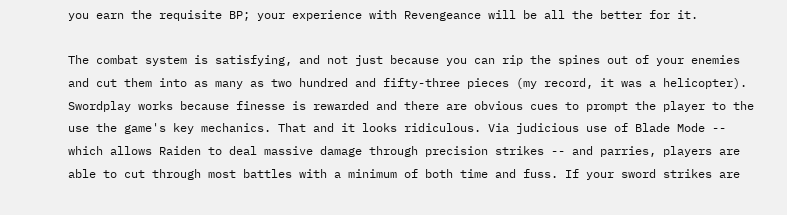you earn the requisite BP; your experience with Revengeance will be all the better for it.

The combat system is satisfying, and not just because you can rip the spines out of your enemies and cut them into as many as two hundred and fifty-three pieces (my record, it was a helicopter). Swordplay works because finesse is rewarded and there are obvious cues to prompt the player to the use the game's key mechanics. That and it looks ridiculous. Via judicious use of Blade Mode -- which allows Raiden to deal massive damage through precision strikes -- and parries, players are able to cut through most battles with a minimum of both time and fuss. If your sword strikes are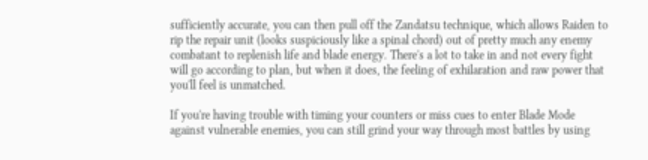sufficiently accurate, you can then pull off the Zandatsu technique, which allows Raiden to rip the repair unit (looks suspiciously like a spinal chord) out of pretty much any enemy combatant to replenish life and blade energy. There's a lot to take in and not every fight will go according to plan, but when it does, the feeling of exhilaration and raw power that you'll feel is unmatched.

If you're having trouble with timing your counters or miss cues to enter Blade Mode against vulnerable enemies, you can still grind your way through most battles by using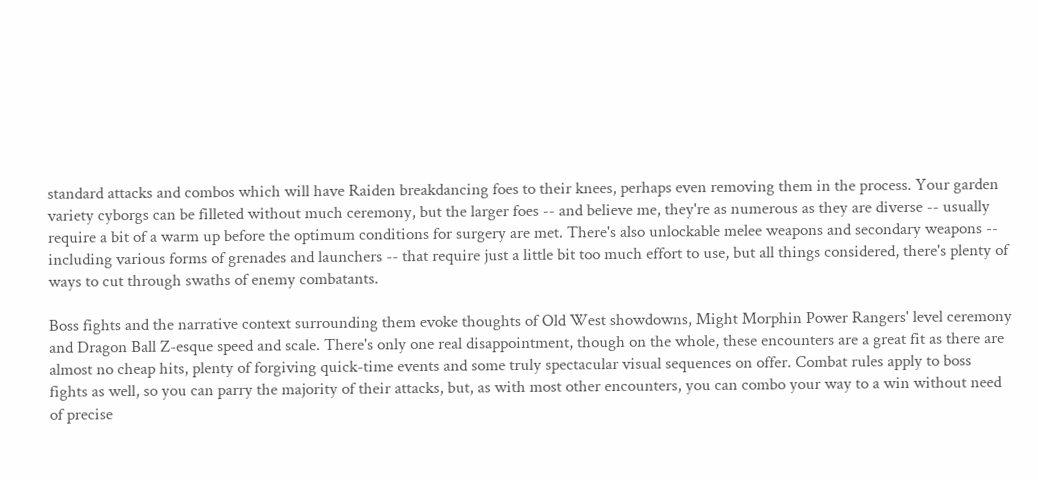standard attacks and combos which will have Raiden breakdancing foes to their knees, perhaps even removing them in the process. Your garden variety cyborgs can be filleted without much ceremony, but the larger foes -- and believe me, they're as numerous as they are diverse -- usually require a bit of a warm up before the optimum conditions for surgery are met. There's also unlockable melee weapons and secondary weapons -- including various forms of grenades and launchers -- that require just a little bit too much effort to use, but all things considered, there's plenty of ways to cut through swaths of enemy combatants.

Boss fights and the narrative context surrounding them evoke thoughts of Old West showdowns, Might Morphin Power Rangers' level ceremony and Dragon Ball Z-esque speed and scale. There's only one real disappointment, though on the whole, these encounters are a great fit as there are almost no cheap hits, plenty of forgiving quick-time events and some truly spectacular visual sequences on offer. Combat rules apply to boss fights as well, so you can parry the majority of their attacks, but, as with most other encounters, you can combo your way to a win without need of precise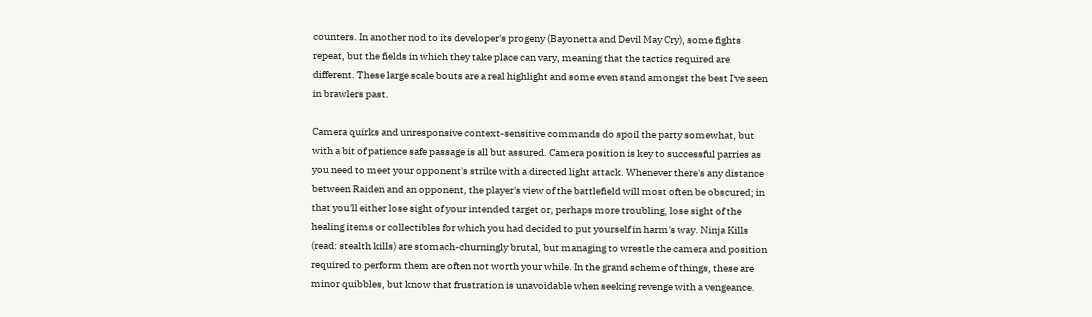counters. In another nod to its developer's progeny (Bayonetta and Devil May Cry), some fights repeat, but the fields in which they take place can vary, meaning that the tactics required are different. These large scale bouts are a real highlight and some even stand amongst the best I've seen in brawlers past.

Camera quirks and unresponsive context-sensitive commands do spoil the party somewhat, but with a bit of patience safe passage is all but assured. Camera position is key to successful parries as you need to meet your opponent's strike with a directed light attack. Whenever there's any distance between Raiden and an opponent, the player's view of the battlefield will most often be obscured; in that you'll either lose sight of your intended target or, perhaps more troubling, lose sight of the healing items or collectibles for which you had decided to put yourself in harm's way. Ninja Kills (read: stealth kills) are stomach-churningly brutal, but managing to wrestle the camera and position required to perform them are often not worth your while. In the grand scheme of things, these are minor quibbles, but know that frustration is unavoidable when seeking revenge with a vengeance.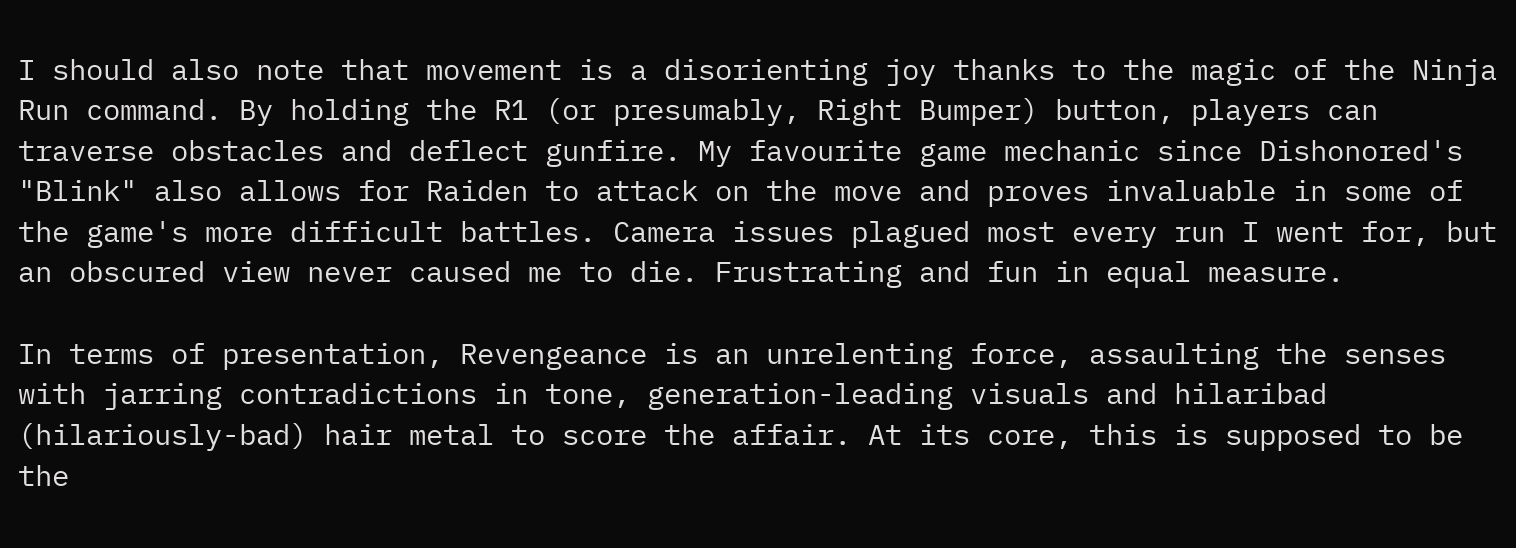I should also note that movement is a disorienting joy thanks to the magic of the Ninja Run command. By holding the R1 (or presumably, Right Bumper) button, players can traverse obstacles and deflect gunfire. My favourite game mechanic since Dishonored's "Blink" also allows for Raiden to attack on the move and proves invaluable in some of the game's more difficult battles. Camera issues plagued most every run I went for, but an obscured view never caused me to die. Frustrating and fun in equal measure.

In terms of presentation, Revengeance is an unrelenting force, assaulting the senses with jarring contradictions in tone, generation-leading visuals and hilaribad (hilariously-bad) hair metal to score the affair. At its core, this is supposed to be the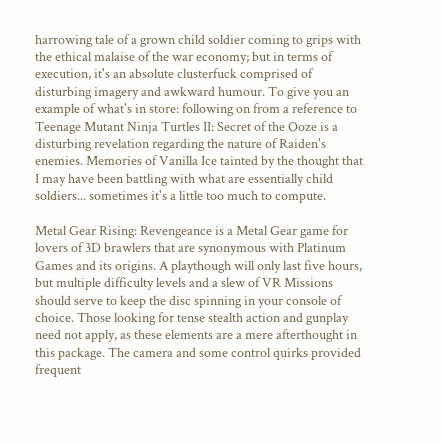harrowing tale of a grown child soldier coming to grips with the ethical malaise of the war economy; but in terms of execution, it's an absolute clusterfuck comprised of disturbing imagery and awkward humour. To give you an example of what's in store: following on from a reference to Teenage Mutant Ninja Turtles II: Secret of the Ooze is a disturbing revelation regarding the nature of Raiden's enemies. Memories of Vanilla Ice tainted by the thought that I may have been battling with what are essentially child soldiers... sometimes it's a little too much to compute.

Metal Gear Rising: Revengeance is a Metal Gear game for lovers of 3D brawlers that are synonymous with Platinum Games and its origins. A playthough will only last five hours, but multiple difficulty levels and a slew of VR Missions should serve to keep the disc spinning in your console of choice. Those looking for tense stealth action and gunplay need not apply, as these elements are a mere afterthought in this package. The camera and some control quirks provided frequent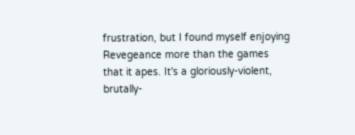frustration, but I found myself enjoying Revegeance more than the games that it apes. It's a gloriously-violent, brutally-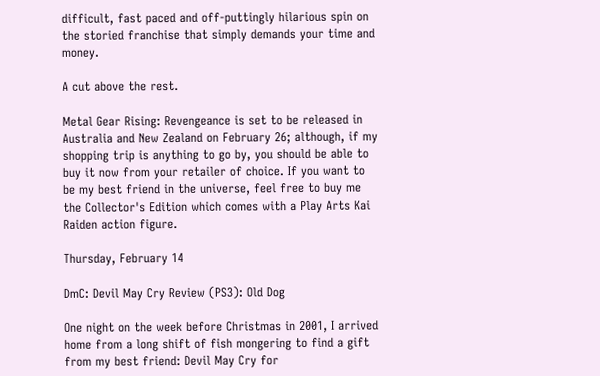difficult, fast paced and off-puttingly hilarious spin on the storied franchise that simply demands your time and money.

A cut above the rest.

Metal Gear Rising: Revengeance is set to be released in Australia and New Zealand on February 26; although, if my shopping trip is anything to go by, you should be able to buy it now from your retailer of choice. If you want to be my best friend in the universe, feel free to buy me the Collector's Edition which comes with a Play Arts Kai Raiden action figure.

Thursday, February 14

DmC: Devil May Cry Review (PS3): Old Dog

One night on the week before Christmas in 2001, I arrived home from a long shift of fish mongering to find a gift from my best friend: Devil May Cry for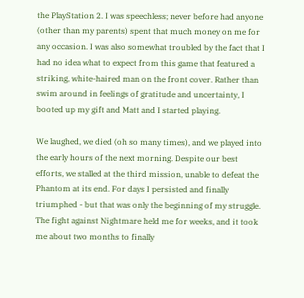the PlayStation 2. I was speechless; never before had anyone (other than my parents) spent that much money on me for any occasion. I was also somewhat troubled by the fact that I had no idea what to expect from this game that featured a striking, white-haired man on the front cover. Rather than swim around in feelings of gratitude and uncertainty, I booted up my gift and Matt and I started playing.

We laughed, we died (oh so many times), and we played into the early hours of the next morning. Despite our best efforts, we stalled at the third mission, unable to defeat the Phantom at its end. For days I persisted and finally triumphed - but that was only the beginning of my struggle. The fight against Nightmare held me for weeks, and it took me about two months to finally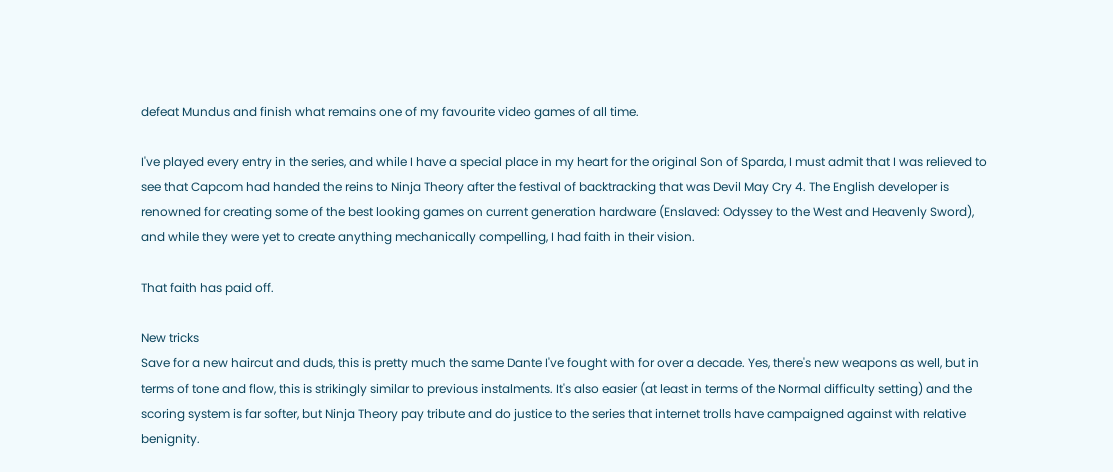defeat Mundus and finish what remains one of my favourite video games of all time.

I've played every entry in the series, and while I have a special place in my heart for the original Son of Sparda, I must admit that I was relieved to see that Capcom had handed the reins to Ninja Theory after the festival of backtracking that was Devil May Cry 4. The English developer is renowned for creating some of the best looking games on current generation hardware (Enslaved: Odyssey to the West and Heavenly Sword), and while they were yet to create anything mechanically compelling, I had faith in their vision.

That faith has paid off.

New tricks
Save for a new haircut and duds, this is pretty much the same Dante I've fought with for over a decade. Yes, there's new weapons as well, but in terms of tone and flow, this is strikingly similar to previous instalments. It's also easier (at least in terms of the Normal difficulty setting) and the scoring system is far softer, but Ninja Theory pay tribute and do justice to the series that internet trolls have campaigned against with relative benignity.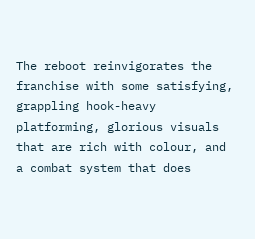The reboot reinvigorates the franchise with some satisfying, grappling hook-heavy platforming, glorious visuals that are rich with colour, and a combat system that does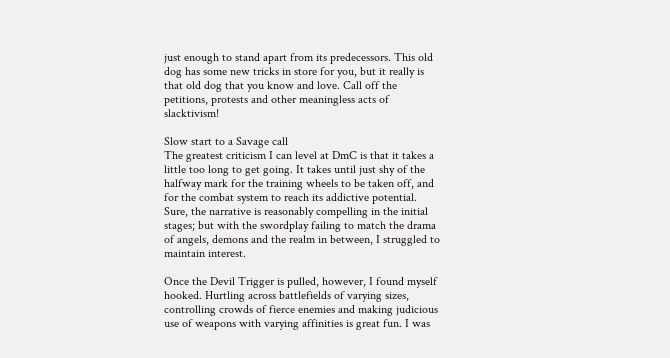just enough to stand apart from its predecessors. This old dog has some new tricks in store for you, but it really is that old dog that you know and love. Call off the petitions, protests and other meaningless acts of slacktivism!

Slow start to a Savage call
The greatest criticism I can level at DmC is that it takes a little too long to get going. It takes until just shy of the halfway mark for the training wheels to be taken off, and for the combat system to reach its addictive potential. Sure, the narrative is reasonably compelling in the initial stages; but with the swordplay failing to match the drama of angels, demons and the realm in between, I struggled to maintain interest.

Once the Devil Trigger is pulled, however, I found myself hooked. Hurtling across battlefields of varying sizes, controlling crowds of fierce enemies and making judicious use of weapons with varying affinities is great fun. I was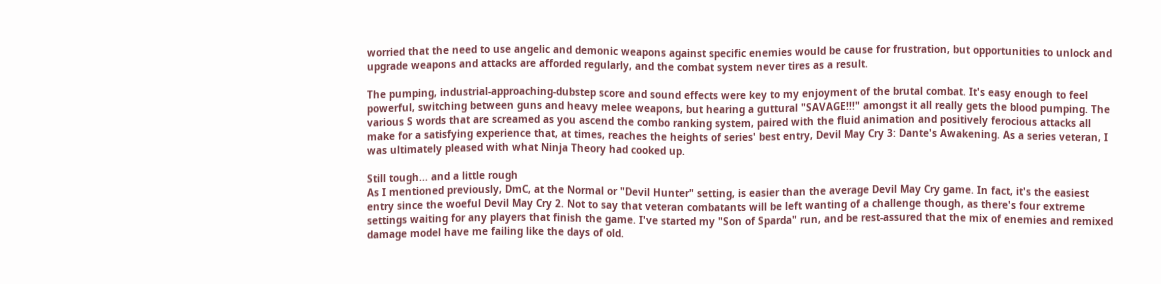worried that the need to use angelic and demonic weapons against specific enemies would be cause for frustration, but opportunities to unlock and upgrade weapons and attacks are afforded regularly, and the combat system never tires as a result.

The pumping, industrial-approaching-dubstep score and sound effects were key to my enjoyment of the brutal combat. It's easy enough to feel powerful, switching between guns and heavy melee weapons, but hearing a guttural "SAVAGE!!!" amongst it all really gets the blood pumping. The various S words that are screamed as you ascend the combo ranking system, paired with the fluid animation and positively ferocious attacks all make for a satisfying experience that, at times, reaches the heights of series' best entry, Devil May Cry 3: Dante's Awakening. As a series veteran, I was ultimately pleased with what Ninja Theory had cooked up.

Still tough... and a little rough
As I mentioned previously, DmC, at the Normal or "Devil Hunter" setting, is easier than the average Devil May Cry game. In fact, it's the easiest entry since the woeful Devil May Cry 2. Not to say that veteran combatants will be left wanting of a challenge though, as there's four extreme settings waiting for any players that finish the game. I've started my "Son of Sparda" run, and be rest-assured that the mix of enemies and remixed damage model have me failing like the days of old.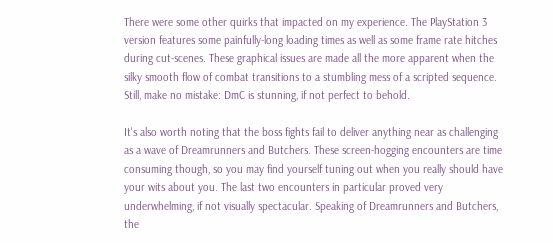There were some other quirks that impacted on my experience. The PlayStation 3 version features some painfully-long loading times as well as some frame rate hitches during cut-scenes. These graphical issues are made all the more apparent when the silky smooth flow of combat transitions to a stumbling mess of a scripted sequence. Still, make no mistake: DmC is stunning, if not perfect to behold.

It's also worth noting that the boss fights fail to deliver anything near as challenging as a wave of Dreamrunners and Butchers. These screen-hogging encounters are time consuming though, so you may find yourself tuning out when you really should have your wits about you. The last two encounters in particular proved very underwhelming, if not visually spectacular. Speaking of Dreamrunners and Butchers, the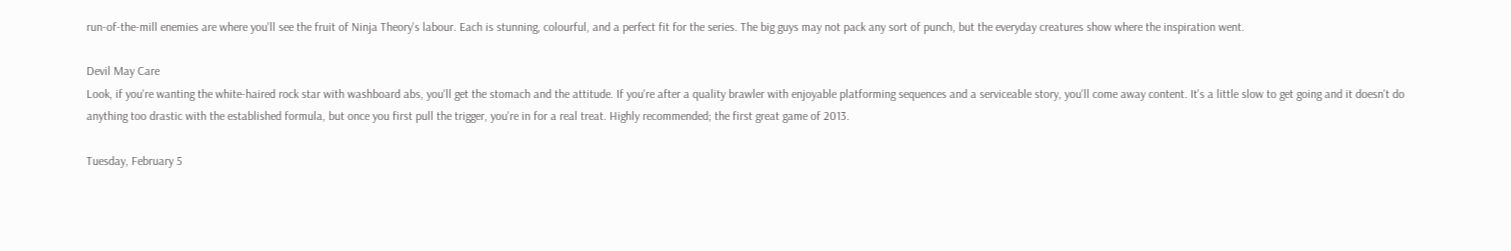run-of-the-mill enemies are where you'll see the fruit of Ninja Theory's labour. Each is stunning, colourful, and a perfect fit for the series. The big guys may not pack any sort of punch, but the everyday creatures show where the inspiration went.

Devil May Care
Look, if you're wanting the white-haired rock star with washboard abs, you'll get the stomach and the attitude. If you're after a quality brawler with enjoyable platforming sequences and a serviceable story, you'll come away content. It's a little slow to get going and it doesn't do anything too drastic with the established formula, but once you first pull the trigger, you're in for a real treat. Highly recommended; the first great game of 2013.

Tuesday, February 5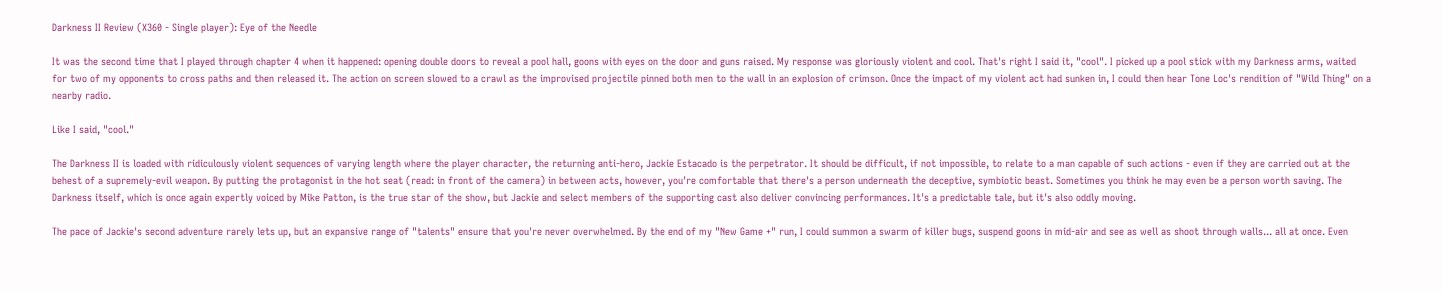Darkness II Review (X360 - Single player): Eye of the Needle

It was the second time that I played through chapter 4 when it happened: opening double doors to reveal a pool hall, goons with eyes on the door and guns raised. My response was gloriously violent and cool. That's right I said it, "cool". I picked up a pool stick with my Darkness arms, waited for two of my opponents to cross paths and then released it. The action on screen slowed to a crawl as the improvised projectile pinned both men to the wall in an explosion of crimson. Once the impact of my violent act had sunken in, I could then hear Tone Loc's rendition of "Wild Thing" on a nearby radio.

Like I said, "cool."

The Darkness II is loaded with ridiculously violent sequences of varying length where the player character, the returning anti-hero, Jackie Estacado is the perpetrator. It should be difficult, if not impossible, to relate to a man capable of such actions - even if they are carried out at the behest of a supremely-evil weapon. By putting the protagonist in the hot seat (read: in front of the camera) in between acts, however, you're comfortable that there's a person underneath the deceptive, symbiotic beast. Sometimes you think he may even be a person worth saving. The Darkness itself, which is once again expertly voiced by Mike Patton, is the true star of the show, but Jackie and select members of the supporting cast also deliver convincing performances. It's a predictable tale, but it's also oddly moving.

The pace of Jackie's second adventure rarely lets up, but an expansive range of "talents" ensure that you're never overwhelmed. By the end of my "New Game +" run, I could summon a swarm of killer bugs, suspend goons in mid-air and see as well as shoot through walls... all at once. Even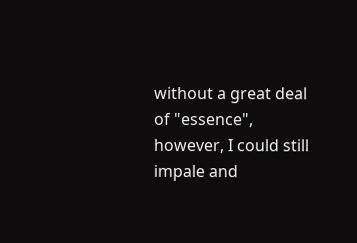without a great deal of "essence", however, I could still impale and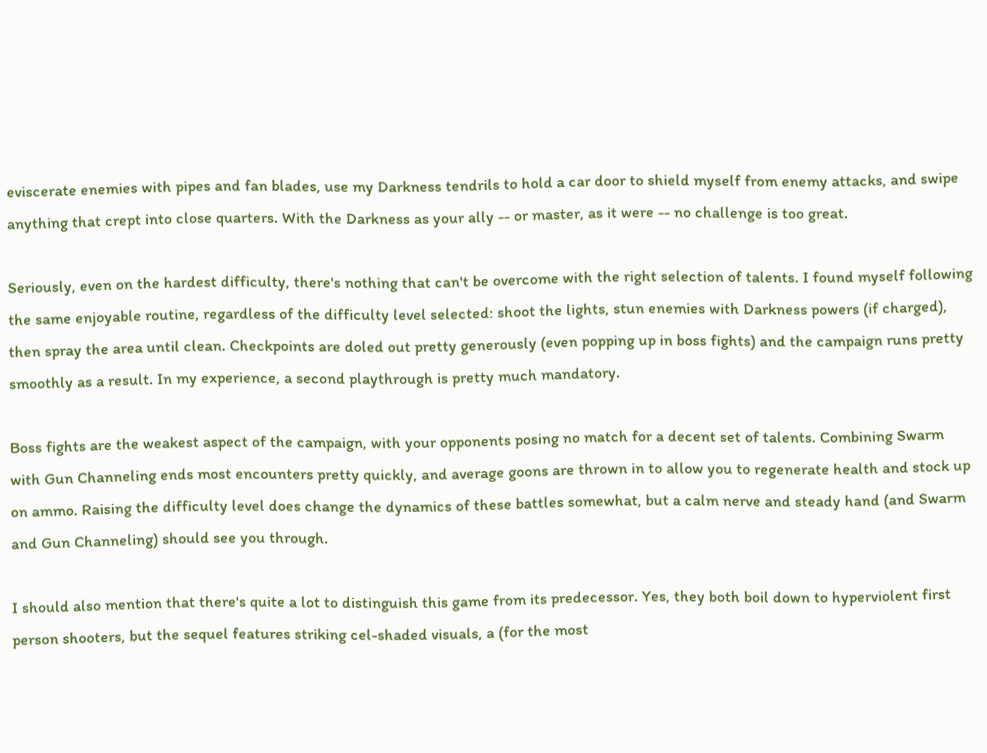eviscerate enemies with pipes and fan blades, use my Darkness tendrils to hold a car door to shield myself from enemy attacks, and swipe anything that crept into close quarters. With the Darkness as your ally -- or master, as it were -- no challenge is too great.

Seriously, even on the hardest difficulty, there's nothing that can't be overcome with the right selection of talents. I found myself following the same enjoyable routine, regardless of the difficulty level selected: shoot the lights, stun enemies with Darkness powers (if charged), then spray the area until clean. Checkpoints are doled out pretty generously (even popping up in boss fights) and the campaign runs pretty smoothly as a result. In my experience, a second playthrough is pretty much mandatory.

Boss fights are the weakest aspect of the campaign, with your opponents posing no match for a decent set of talents. Combining Swarm with Gun Channeling ends most encounters pretty quickly, and average goons are thrown in to allow you to regenerate health and stock up on ammo. Raising the difficulty level does change the dynamics of these battles somewhat, but a calm nerve and steady hand (and Swarm and Gun Channeling) should see you through.

I should also mention that there's quite a lot to distinguish this game from its predecessor. Yes, they both boil down to hyperviolent first person shooters, but the sequel features striking cel-shaded visuals, a (for the most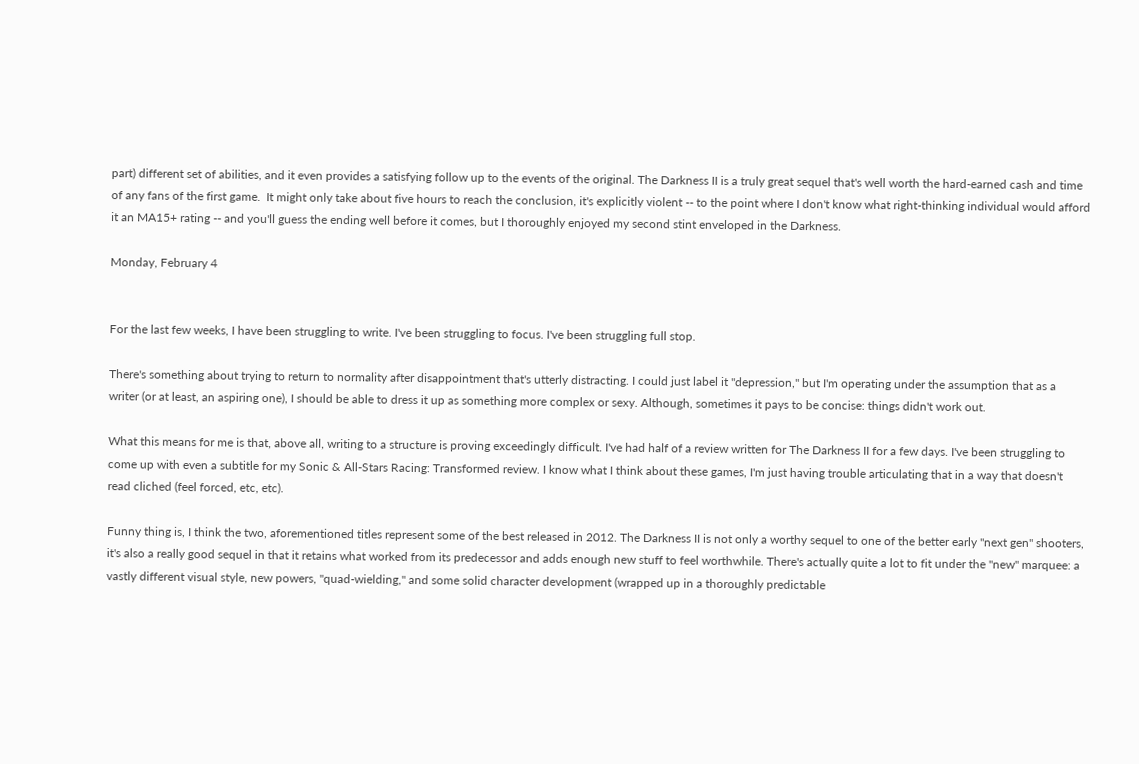part) different set of abilities, and it even provides a satisfying follow up to the events of the original. The Darkness II is a truly great sequel that's well worth the hard-earned cash and time of any fans of the first game.  It might only take about five hours to reach the conclusion, it's explicitly violent -- to the point where I don't know what right-thinking individual would afford it an MA15+ rating -- and you'll guess the ending well before it comes, but I thoroughly enjoyed my second stint enveloped in the Darkness.

Monday, February 4


For the last few weeks, I have been struggling to write. I've been struggling to focus. I've been struggling full stop.

There's something about trying to return to normality after disappointment that's utterly distracting. I could just label it "depression," but I'm operating under the assumption that as a writer (or at least, an aspiring one), I should be able to dress it up as something more complex or sexy. Although, sometimes it pays to be concise: things didn't work out.

What this means for me is that, above all, writing to a structure is proving exceedingly difficult. I've had half of a review written for The Darkness II for a few days. I've been struggling to come up with even a subtitle for my Sonic & All-Stars Racing: Transformed review. I know what I think about these games, I'm just having trouble articulating that in a way that doesn't read cliched (feel forced, etc, etc).

Funny thing is, I think the two, aforementioned titles represent some of the best released in 2012. The Darkness II is not only a worthy sequel to one of the better early "next gen" shooters, it's also a really good sequel in that it retains what worked from its predecessor and adds enough new stuff to feel worthwhile. There's actually quite a lot to fit under the "new" marquee: a vastly different visual style, new powers, "quad-wielding," and some solid character development (wrapped up in a thoroughly predictable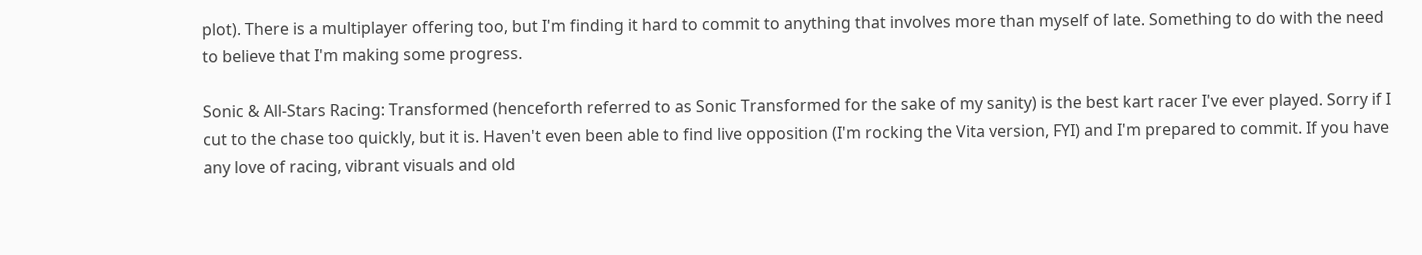plot). There is a multiplayer offering too, but I'm finding it hard to commit to anything that involves more than myself of late. Something to do with the need to believe that I'm making some progress.

Sonic & All-Stars Racing: Transformed (henceforth referred to as Sonic Transformed for the sake of my sanity) is the best kart racer I've ever played. Sorry if I cut to the chase too quickly, but it is. Haven't even been able to find live opposition (I'm rocking the Vita version, FYI) and I'm prepared to commit. If you have any love of racing, vibrant visuals and old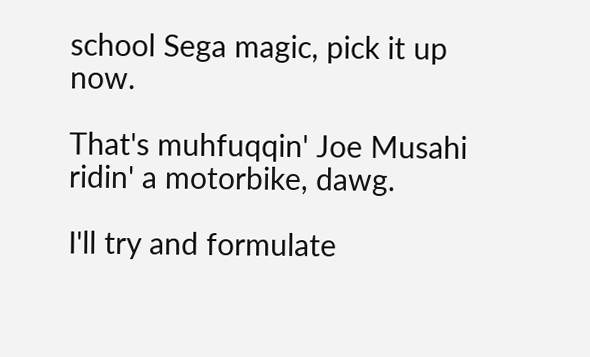school Sega magic, pick it up now.

That's muhfuqqin' Joe Musahi ridin' a motorbike, dawg.

I'll try and formulate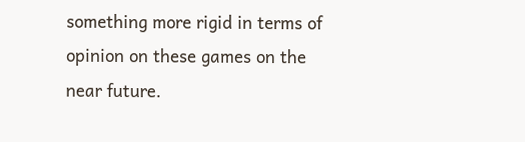something more rigid in terms of opinion on these games on the near future.